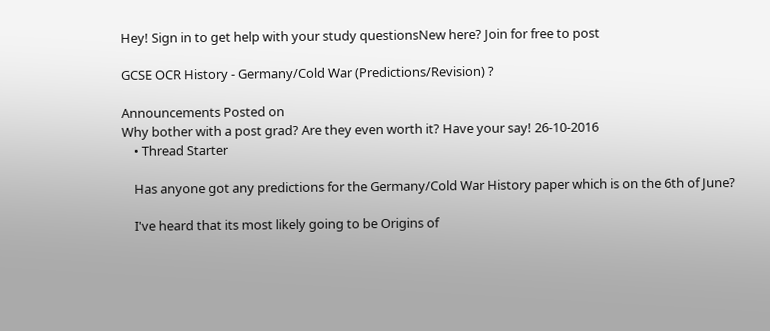Hey! Sign in to get help with your study questionsNew here? Join for free to post

GCSE OCR History - Germany/Cold War (Predictions/Revision) ?

Announcements Posted on
Why bother with a post grad? Are they even worth it? Have your say! 26-10-2016
    • Thread Starter

    Has anyone got any predictions for the Germany/Cold War History paper which is on the 6th of June?

    I've heard that its most likely going to be Origins of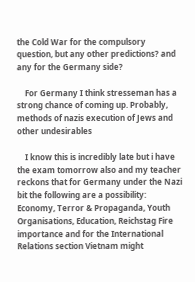the Cold War for the compulsory question, but any other predictions? and any for the Germany side?

    For Germany I think stresseman has a strong chance of coming up. Probably, methods of nazis execution of Jews and other undesirables

    I know this is incredibly late but i have the exam tomorrow also and my teacher reckons that for Germany under the Nazi bit the following are a possibility: Economy, Terror & Propaganda, Youth Organisations, Education, Reichstag Fire importance and for the International Relations section Vietnam might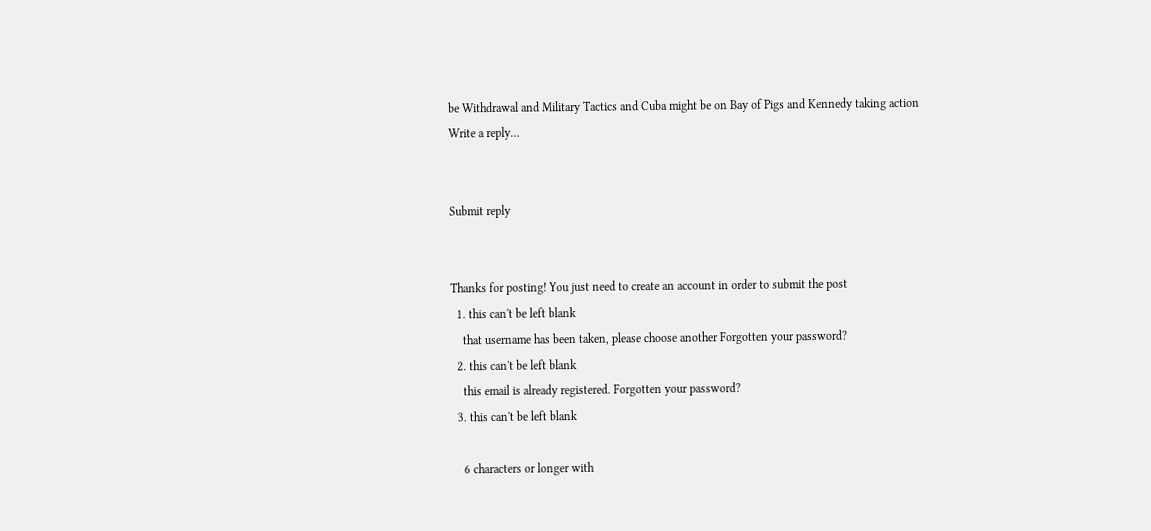be Withdrawal and Military Tactics and Cuba might be on Bay of Pigs and Kennedy taking action
Write a reply…


Submit reply


Thanks for posting! You just need to create an account in order to submit the post
  1. this can't be left blank
    that username has been taken, please choose another Forgotten your password?
  2. this can't be left blank
    this email is already registered. Forgotten your password?
  3. this can't be left blank

    6 characters or longer with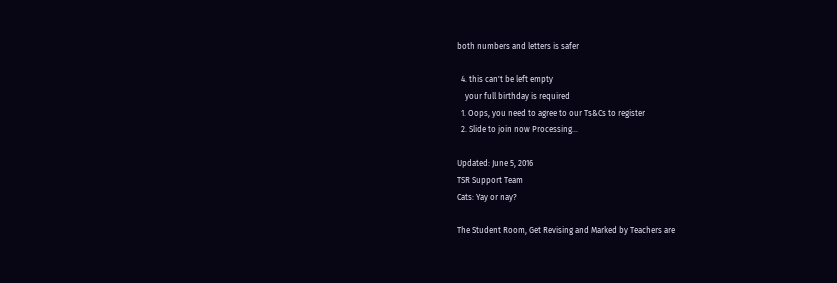both numbers and letters is safer

  4. this can't be left empty
    your full birthday is required
  1. Oops, you need to agree to our Ts&Cs to register
  2. Slide to join now Processing…

Updated: June 5, 2016
TSR Support Team
Cats: Yay or nay?

The Student Room, Get Revising and Marked by Teachers are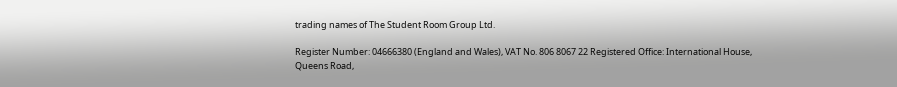trading names of The Student Room Group Ltd.

Register Number: 04666380 (England and Wales), VAT No. 806 8067 22 Registered Office: International House, Queens Road,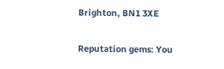Brighton, BN1 3XE

Reputation gems: You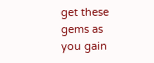get these gems as you gain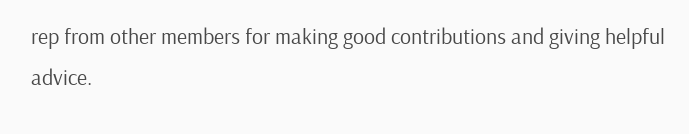rep from other members for making good contributions and giving helpful advice.